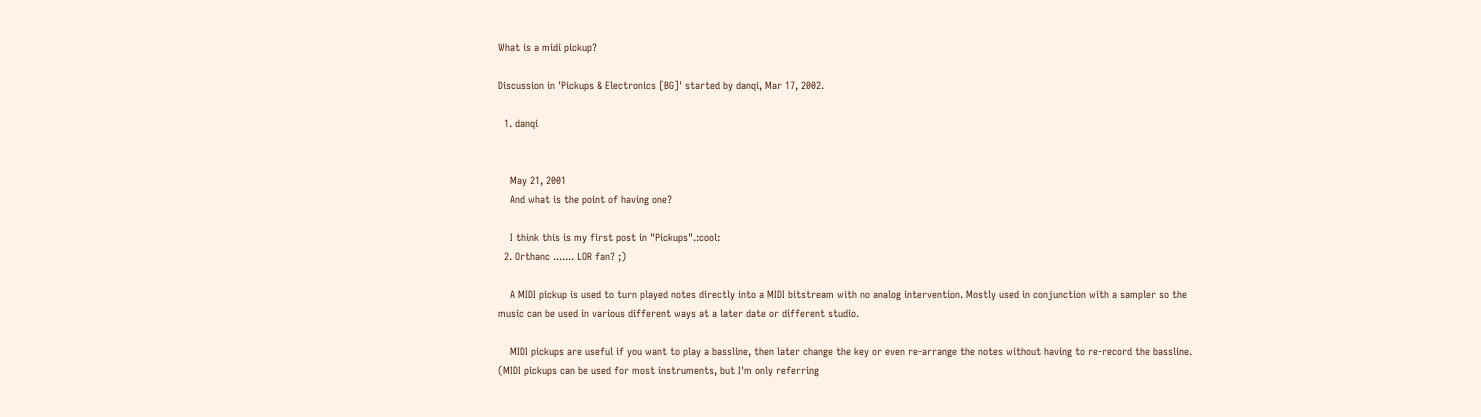What is a midi pickup?

Discussion in 'Pickups & Electronics [BG]' started by danqi, Mar 17, 2002.

  1. danqi


    May 21, 2001
    And what is the point of having one?

    I think this is my first post in "Pickups".:cool:
  2. Orthanc ....... LOR fan? ;)

    A MIDI pickup is used to turn played notes directly into a MIDI bitstream with no analog intervention. Mostly used in conjunction with a sampler so the music can be used in various different ways at a later date or different studio.

    MIDI pickups are useful if you want to play a bassline, then later change the key or even re-arrange the notes without having to re-record the bassline. (MIDI pickups can be used for most instruments, but I'm only referring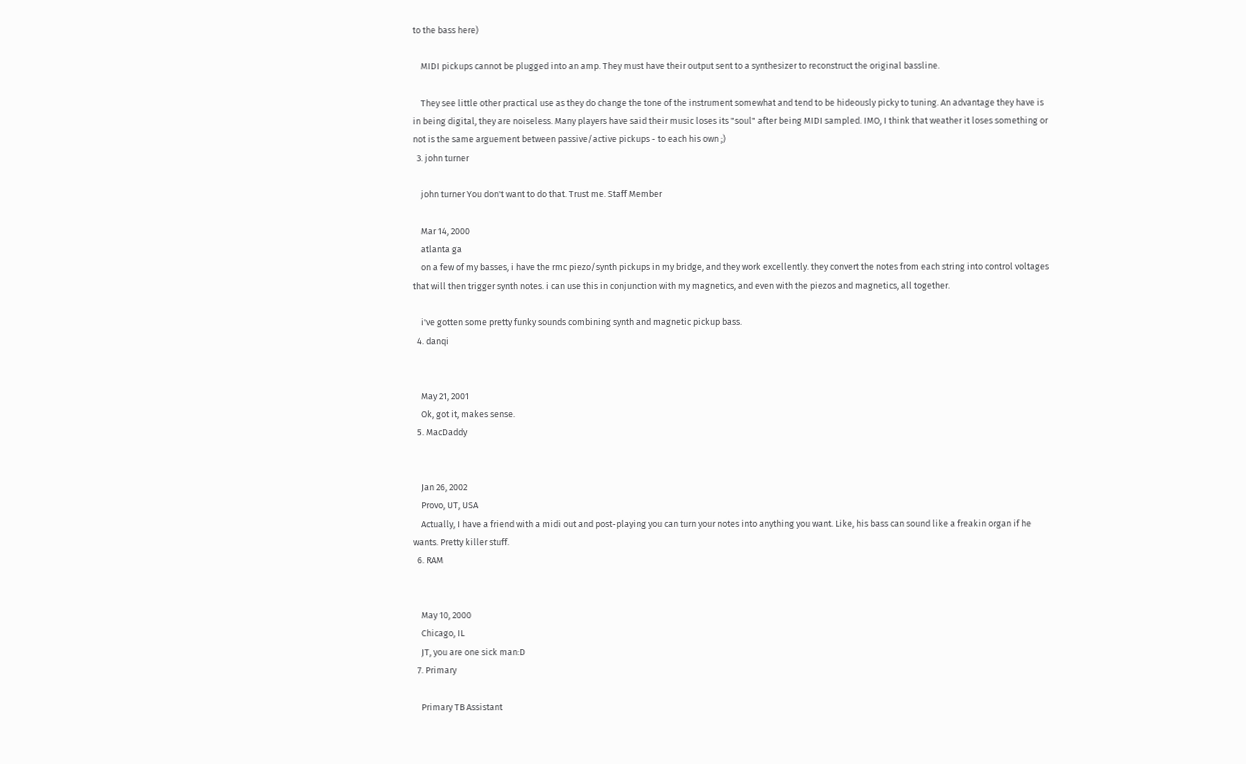to the bass here)

    MIDI pickups cannot be plugged into an amp. They must have their output sent to a synthesizer to reconstruct the original bassline.

    They see little other practical use as they do change the tone of the instrument somewhat and tend to be hideously picky to tuning. An advantage they have is in being digital, they are noiseless. Many players have said their music loses its "soul" after being MIDI sampled. IMO, I think that weather it loses something or not is the same arguement between passive/active pickups - to each his own ;)
  3. john turner

    john turner You don't want to do that. Trust me. Staff Member

    Mar 14, 2000
    atlanta ga
    on a few of my basses, i have the rmc piezo/synth pickups in my bridge, and they work excellently. they convert the notes from each string into control voltages that will then trigger synth notes. i can use this in conjunction with my magnetics, and even with the piezos and magnetics, all together.

    i've gotten some pretty funky sounds combining synth and magnetic pickup bass.
  4. danqi


    May 21, 2001
    Ok, got it, makes sense.
  5. MacDaddy


    Jan 26, 2002
    Provo, UT, USA
    Actually, I have a friend with a midi out and post-playing you can turn your notes into anything you want. Like, his bass can sound like a freakin organ if he wants. Pretty killer stuff.
  6. RAM


    May 10, 2000
    Chicago, IL
    JT, you are one sick man:D
  7. Primary

    Primary TB Assistant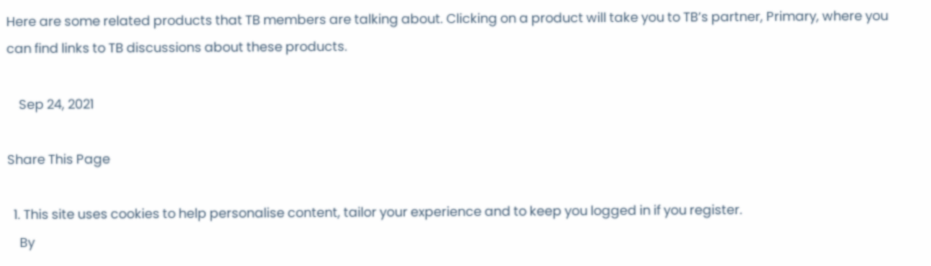Here are some related products that TB members are talking about. Clicking on a product will take you to TB’s partner, Primary, where you can find links to TB discussions about these products.

    Sep 24, 2021

Share This Page

  1. This site uses cookies to help personalise content, tailor your experience and to keep you logged in if you register.
    By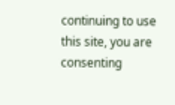continuing to use this site, you are consenting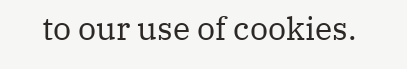to our use of cookies.